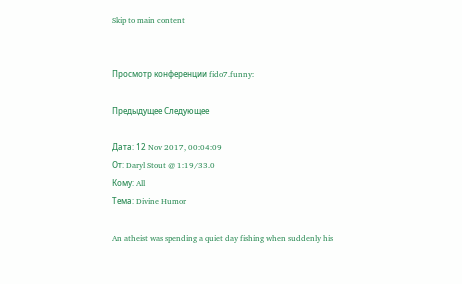Skip to main content


Просмотр конференции fido7.funny:

Предыдущее Следующее

Дата: 12 Nov 2017, 00:04:09
От: Daryl Stout @ 1:19/33.0
Кому: All
Тема: Divine Humor

An atheist was spending a quiet day fishing when suddenly his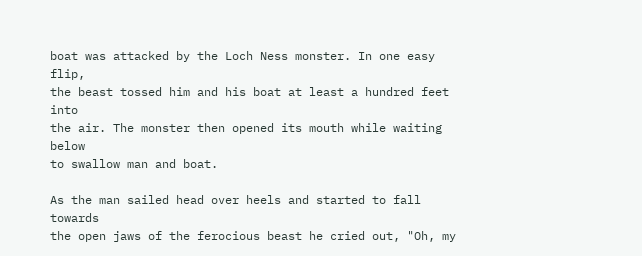boat was attacked by the Loch Ness monster. In one easy flip,
the beast tossed him and his boat at least a hundred feet into
the air. The monster then opened its mouth while waiting below
to swallow man and boat.

As the man sailed head over heels and started to fall towards
the open jaws of the ferocious beast he cried out, "Oh, my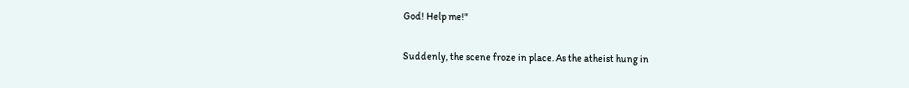God! Help me!"

Suddenly, the scene froze in place. As the atheist hung in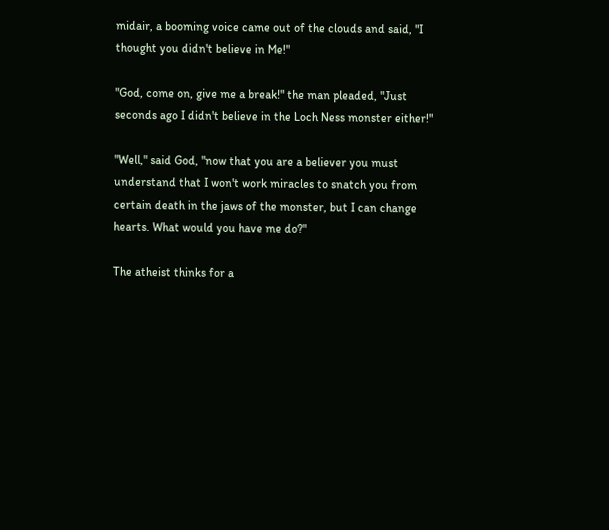midair, a booming voice came out of the clouds and said, "I
thought you didn't believe in Me!"

"God, come on, give me a break!" the man pleaded, "Just
seconds ago I didn't believe in the Loch Ness monster either!"

"Well," said God, "now that you are a believer you must
understand that I won't work miracles to snatch you from
certain death in the jaws of the monster, but I can change
hearts. What would you have me do?"

The atheist thinks for a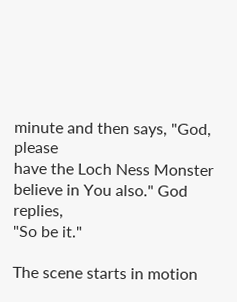minute and then says, "God, please
have the Loch Ness Monster believe in You also." God replies,
"So be it."

The scene starts in motion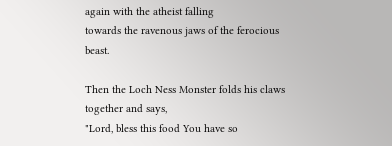again with the atheist falling
towards the ravenous jaws of the ferocious beast.

Then the Loch Ness Monster folds his claws together and says,
"Lord, bless this food You have so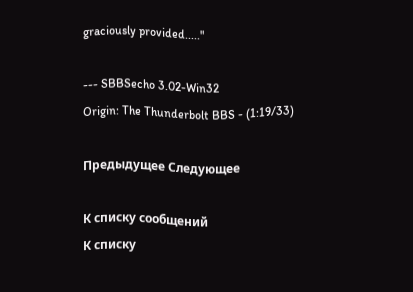graciously provided....."

--- SBBSecho 3.02-Win32
Origin: The Thunderbolt BBS - (1:19/33)

Предыдущее Следующее

К списку сообщений
К списку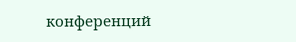конференций